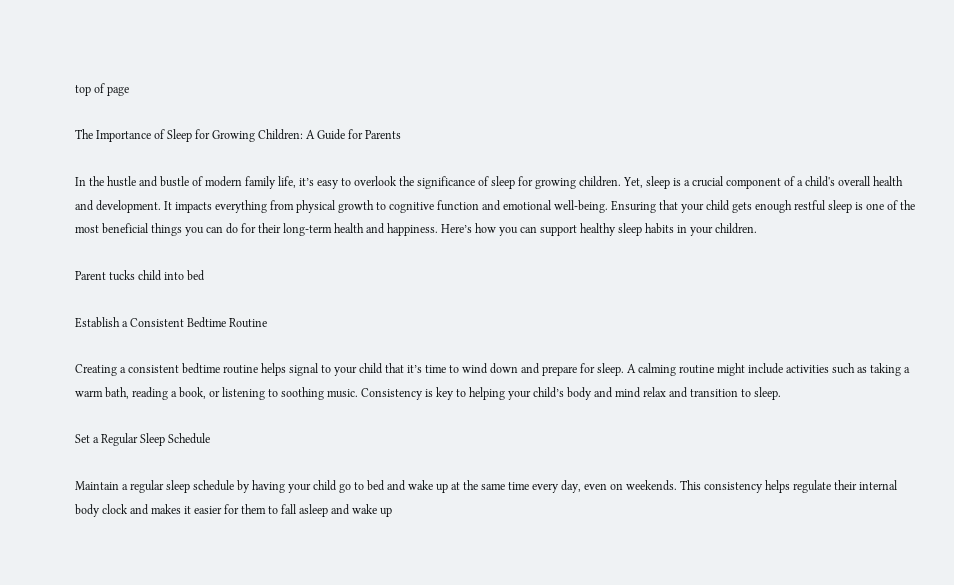top of page

The Importance of Sleep for Growing Children: A Guide for Parents

In the hustle and bustle of modern family life, it’s easy to overlook the significance of sleep for growing children. Yet, sleep is a crucial component of a child's overall health and development. It impacts everything from physical growth to cognitive function and emotional well-being. Ensuring that your child gets enough restful sleep is one of the most beneficial things you can do for their long-term health and happiness. Here’s how you can support healthy sleep habits in your children.

Parent tucks child into bed

Establish a Consistent Bedtime Routine

Creating a consistent bedtime routine helps signal to your child that it’s time to wind down and prepare for sleep. A calming routine might include activities such as taking a warm bath, reading a book, or listening to soothing music. Consistency is key to helping your child’s body and mind relax and transition to sleep.

Set a Regular Sleep Schedule

Maintain a regular sleep schedule by having your child go to bed and wake up at the same time every day, even on weekends. This consistency helps regulate their internal body clock and makes it easier for them to fall asleep and wake up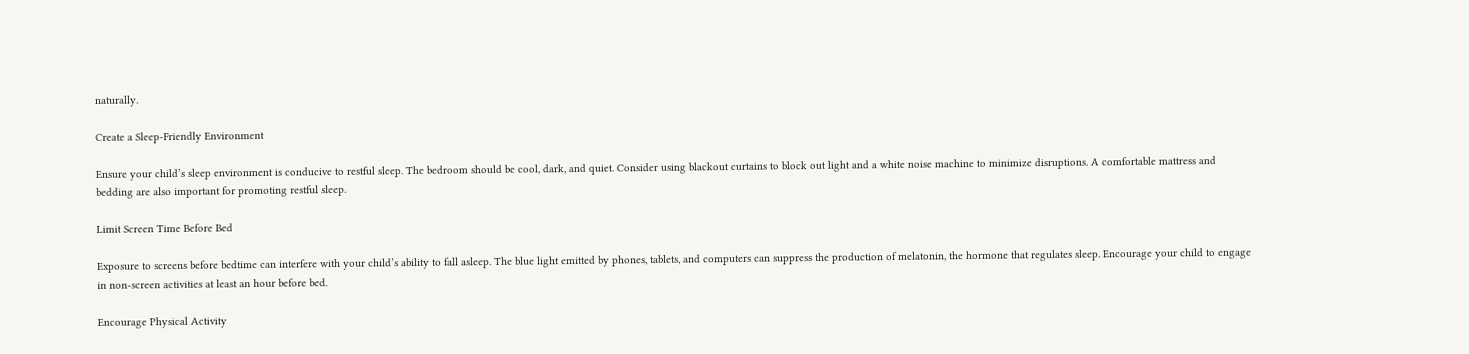naturally.

Create a Sleep-Friendly Environment

Ensure your child’s sleep environment is conducive to restful sleep. The bedroom should be cool, dark, and quiet. Consider using blackout curtains to block out light and a white noise machine to minimize disruptions. A comfortable mattress and bedding are also important for promoting restful sleep.

Limit Screen Time Before Bed

Exposure to screens before bedtime can interfere with your child’s ability to fall asleep. The blue light emitted by phones, tablets, and computers can suppress the production of melatonin, the hormone that regulates sleep. Encourage your child to engage in non-screen activities at least an hour before bed.

Encourage Physical Activity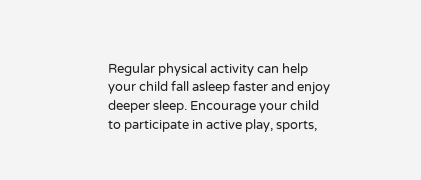Regular physical activity can help your child fall asleep faster and enjoy deeper sleep. Encourage your child to participate in active play, sports,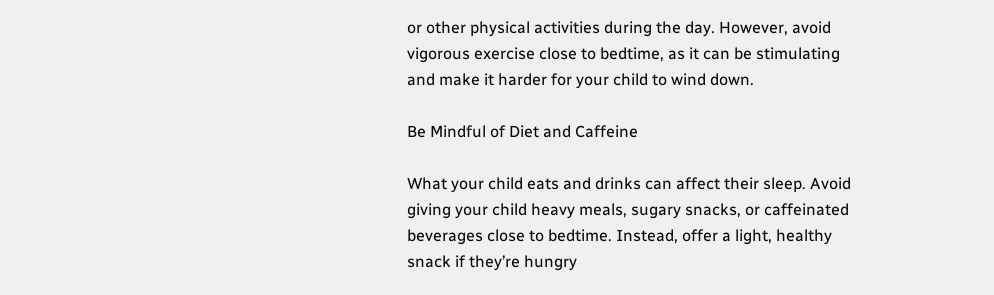or other physical activities during the day. However, avoid vigorous exercise close to bedtime, as it can be stimulating and make it harder for your child to wind down.

Be Mindful of Diet and Caffeine

What your child eats and drinks can affect their sleep. Avoid giving your child heavy meals, sugary snacks, or caffeinated beverages close to bedtime. Instead, offer a light, healthy snack if they’re hungry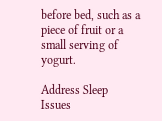before bed, such as a piece of fruit or a small serving of yogurt.

Address Sleep Issues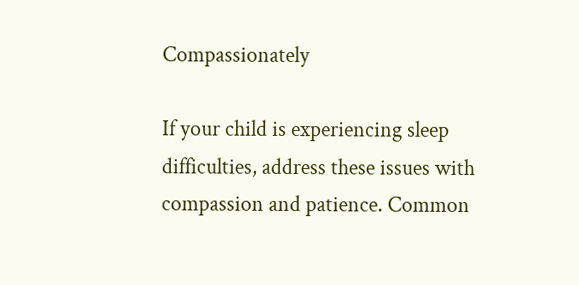Compassionately

If your child is experiencing sleep difficulties, address these issues with compassion and patience. Common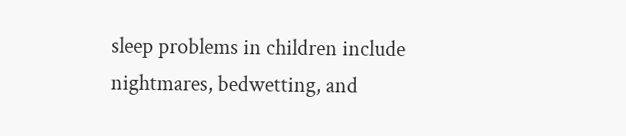sleep problems in children include nightmares, bedwetting, and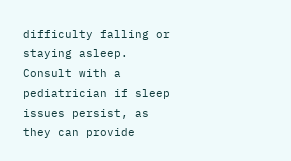difficulty falling or staying asleep. Consult with a pediatrician if sleep issues persist, as they can provide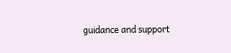guidance and support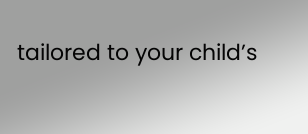tailored to your child’s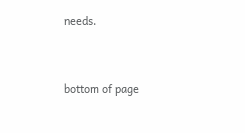needs.


bottom of page